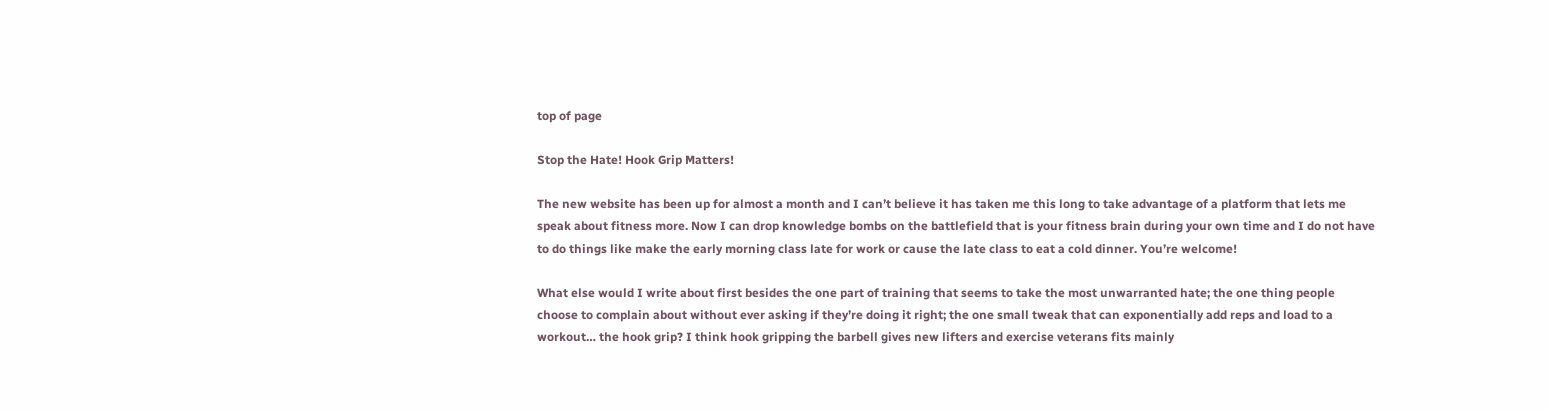top of page

Stop the Hate! Hook Grip Matters!

The new website has been up for almost a month and I can’t believe it has taken me this long to take advantage of a platform that lets me speak about fitness more. Now I can drop knowledge bombs on the battlefield that is your fitness brain during your own time and I do not have to do things like make the early morning class late for work or cause the late class to eat a cold dinner. You’re welcome!

What else would I write about first besides the one part of training that seems to take the most unwarranted hate; the one thing people choose to complain about without ever asking if they’re doing it right; the one small tweak that can exponentially add reps and load to a workout… the hook grip? I think hook gripping the barbell gives new lifters and exercise veterans fits mainly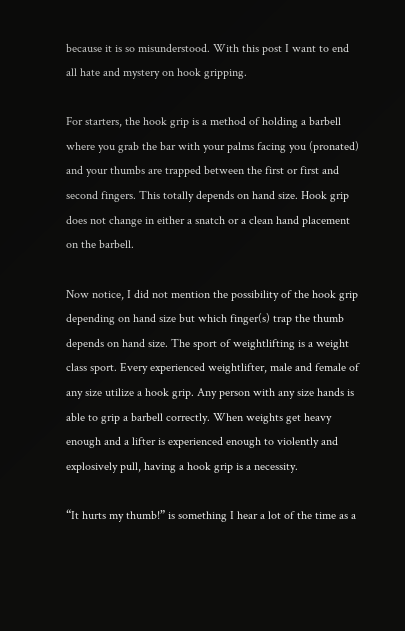because it is so misunderstood. With this post I want to end all hate and mystery on hook gripping.

For starters, the hook grip is a method of holding a barbell where you grab the bar with your palms facing you (pronated) and your thumbs are trapped between the first or first and second fingers. This totally depends on hand size. Hook grip does not change in either a snatch or a clean hand placement on the barbell.

Now notice, I did not mention the possibility of the hook grip depending on hand size but which finger(s) trap the thumb depends on hand size. The sport of weightlifting is a weight class sport. Every experienced weightlifter, male and female of any size utilize a hook grip. Any person with any size hands is able to grip a barbell correctly. When weights get heavy enough and a lifter is experienced enough to violently and explosively pull, having a hook grip is a necessity.

“It hurts my thumb!” is something I hear a lot of the time as a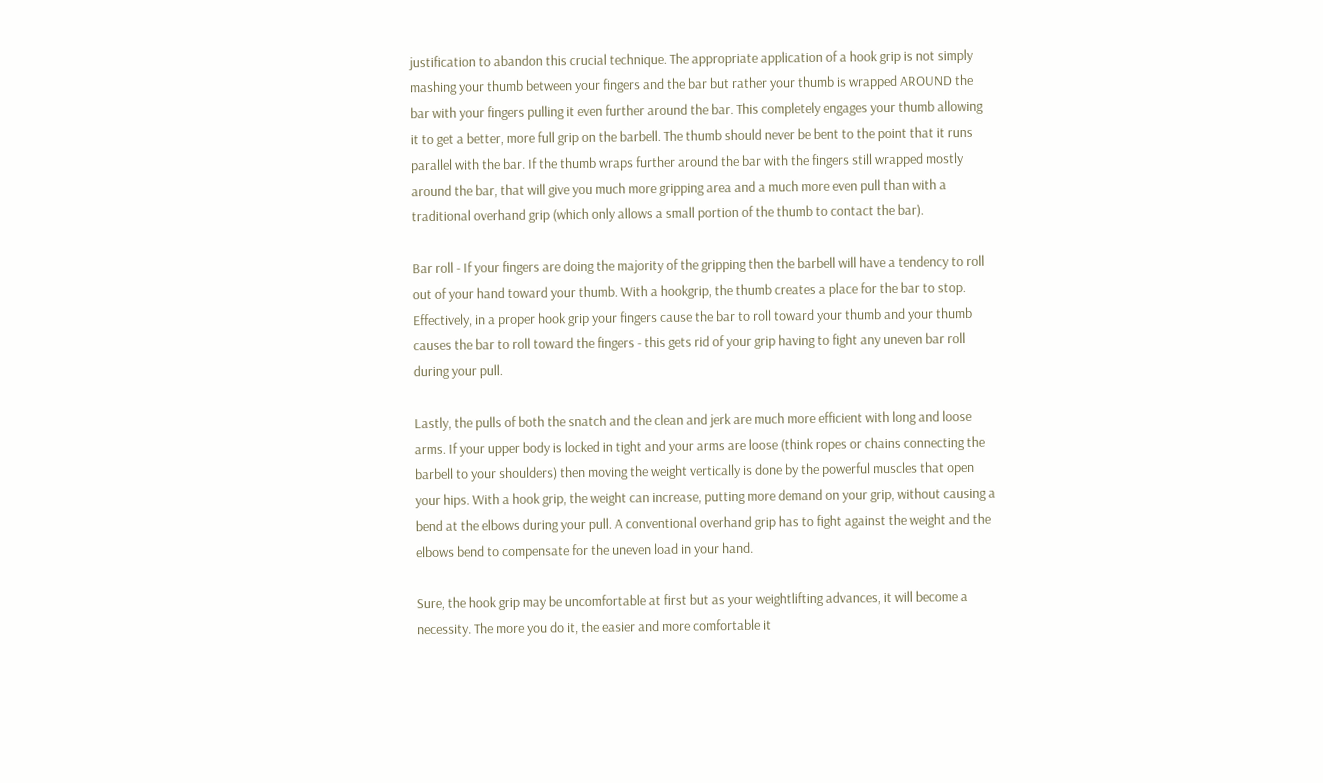justification to abandon this crucial technique. The appropriate application of a hook grip is not simply mashing your thumb between your fingers and the bar but rather your thumb is wrapped AROUND the bar with your fingers pulling it even further around the bar. This completely engages your thumb allowing it to get a better, more full grip on the barbell. The thumb should never be bent to the point that it runs parallel with the bar. If the thumb wraps further around the bar with the fingers still wrapped mostly around the bar, that will give you much more gripping area and a much more even pull than with a traditional overhand grip (which only allows a small portion of the thumb to contact the bar).

Bar roll - If your fingers are doing the majority of the gripping then the barbell will have a tendency to roll out of your hand toward your thumb. With a hookgrip, the thumb creates a place for the bar to stop. Effectively, in a proper hook grip your fingers cause the bar to roll toward your thumb and your thumb causes the bar to roll toward the fingers - this gets rid of your grip having to fight any uneven bar roll during your pull.

Lastly, the pulls of both the snatch and the clean and jerk are much more efficient with long and loose arms. If your upper body is locked in tight and your arms are loose (think ropes or chains connecting the barbell to your shoulders) then moving the weight vertically is done by the powerful muscles that open your hips. With a hook grip, the weight can increase, putting more demand on your grip, without causing a bend at the elbows during your pull. A conventional overhand grip has to fight against the weight and the elbows bend to compensate for the uneven load in your hand.

Sure, the hook grip may be uncomfortable at first but as your weightlifting advances, it will become a necessity. The more you do it, the easier and more comfortable it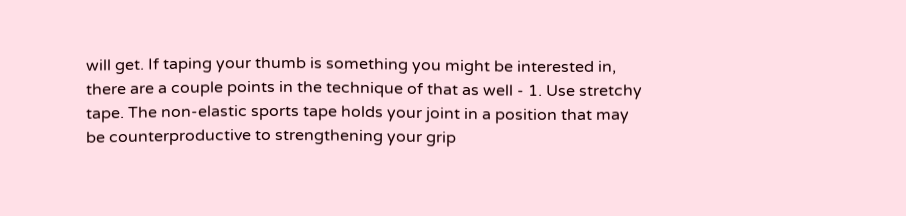will get. If taping your thumb is something you might be interested in, there are a couple points in the technique of that as well - 1. Use stretchy tape. The non-elastic sports tape holds your joint in a position that may be counterproductive to strengthening your grip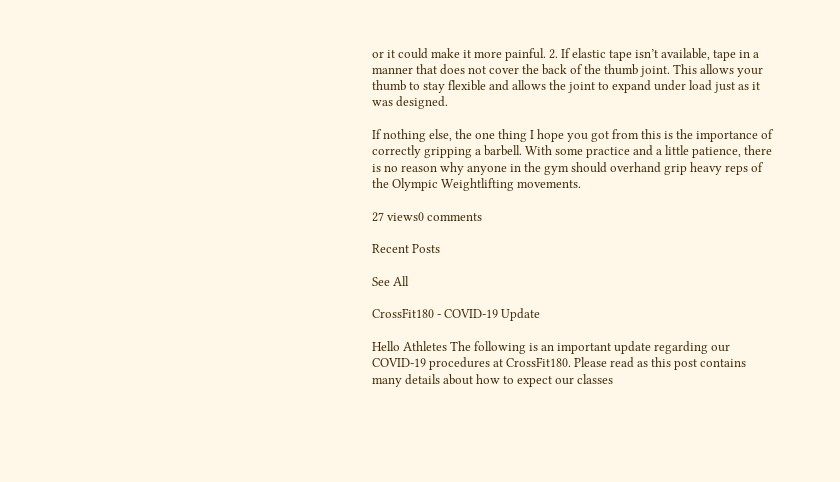or it could make it more painful. 2. If elastic tape isn’t available, tape in a manner that does not cover the back of the thumb joint. This allows your thumb to stay flexible and allows the joint to expand under load just as it was designed.

If nothing else, the one thing I hope you got from this is the importance of correctly gripping a barbell. With some practice and a little patience, there is no reason why anyone in the gym should overhand grip heavy reps of the Olympic Weightlifting movements.

27 views0 comments

Recent Posts

See All

CrossFit180 - COVID-19 Update

Hello Athletes The following is an important update regarding our COVID-19 procedures at CrossFit180. Please read as this post contains many details about how to expect our classes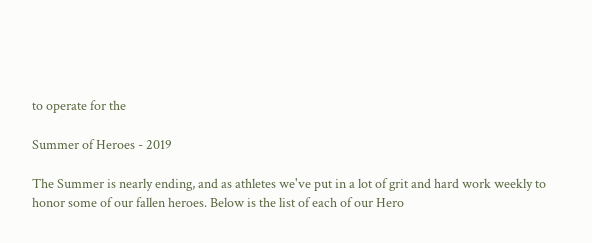to operate for the

Summer of Heroes - 2019

The Summer is nearly ending, and as athletes we've put in a lot of grit and hard work weekly to honor some of our fallen heroes. Below is the list of each of our Hero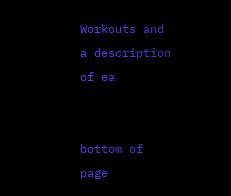Workouts and a description of ea


bottom of page